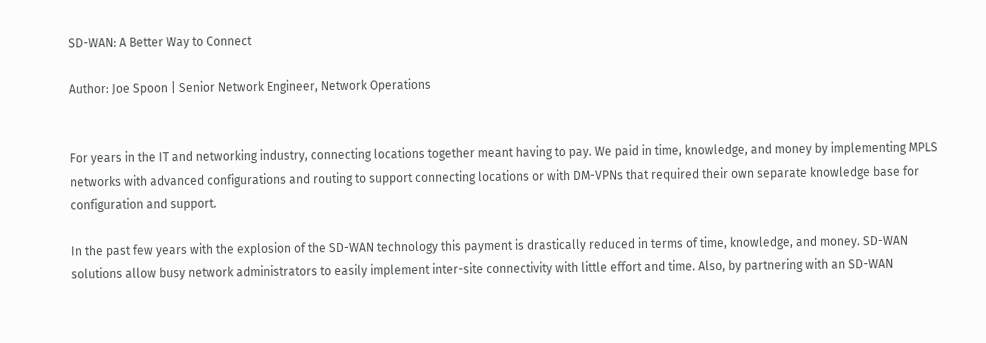SD-WAN: A Better Way to Connect

Author: Joe Spoon | Senior Network Engineer, Network Operations


For years in the IT and networking industry, connecting locations together meant having to pay. We paid in time, knowledge, and money by implementing MPLS networks with advanced configurations and routing to support connecting locations or with DM-VPNs that required their own separate knowledge base for configuration and support.

In the past few years with the explosion of the SD-WAN technology this payment is drastically reduced in terms of time, knowledge, and money. SD-WAN solutions allow busy network administrators to easily implement inter-site connectivity with little effort and time. Also, by partnering with an SD-WAN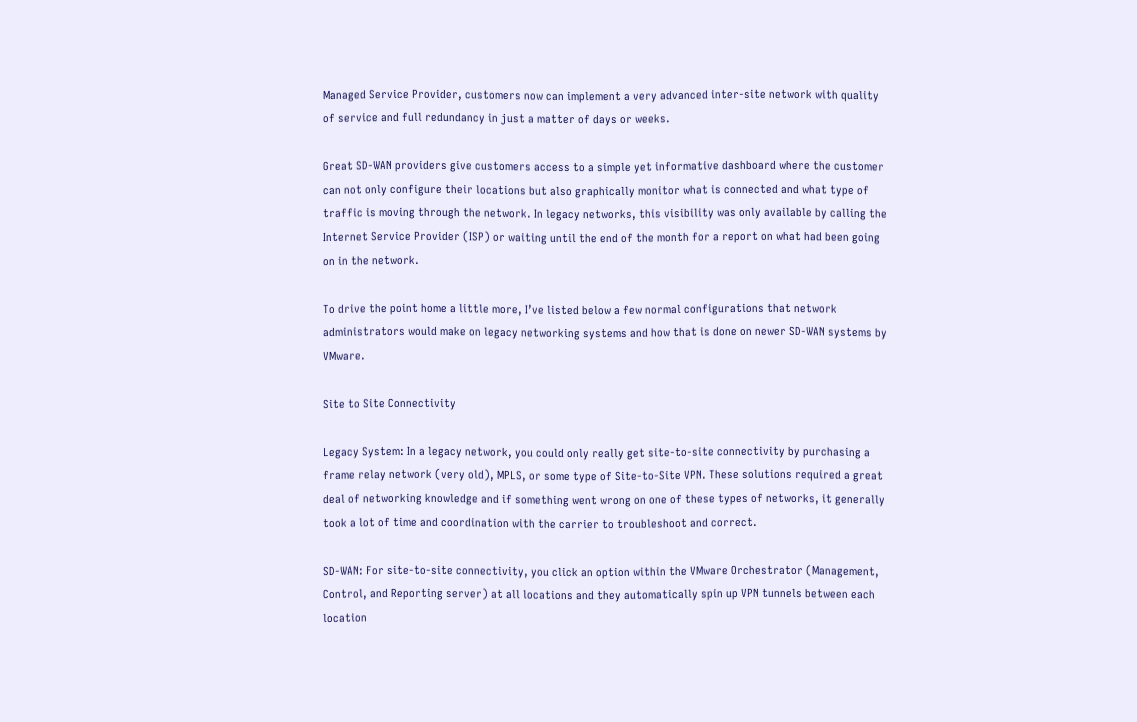Managed Service Provider, customers now can implement a very advanced inter-site network with quality of service and full redundancy in just a matter of days or weeks.

Great SD-WAN providers give customers access to a simple yet informative dashboard where the customer can not only configure their locations but also graphically monitor what is connected and what type of traffic is moving through the network. In legacy networks, this visibility was only available by calling the Internet Service Provider (ISP) or waiting until the end of the month for a report on what had been going on in the network.

To drive the point home a little more, I’ve listed below a few normal configurations that network administrators would make on legacy networking systems and how that is done on newer SD-WAN systems by VMware.

Site to Site Connectivity

Legacy System: In a legacy network, you could only really get site-to-site connectivity by purchasing a frame relay network (very old), MPLS, or some type of Site-to-Site VPN. These solutions required a great deal of networking knowledge and if something went wrong on one of these types of networks, it generally took a lot of time and coordination with the carrier to troubleshoot and correct.

SD-WAN: For site-to-site connectivity, you click an option within the VMware Orchestrator (Management, Control, and Reporting server) at all locations and they automatically spin up VPN tunnels between each location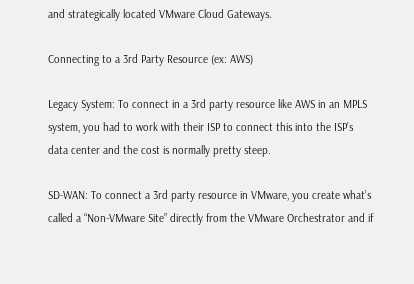and strategically located VMware Cloud Gateways.

Connecting to a 3rd Party Resource (ex: AWS)

Legacy System: To connect in a 3rd party resource like AWS in an MPLS system, you had to work with their ISP to connect this into the ISP’s data center and the cost is normally pretty steep.

SD-WAN: To connect a 3rd party resource in VMware, you create what’s called a “Non-VMware Site” directly from the VMware Orchestrator and if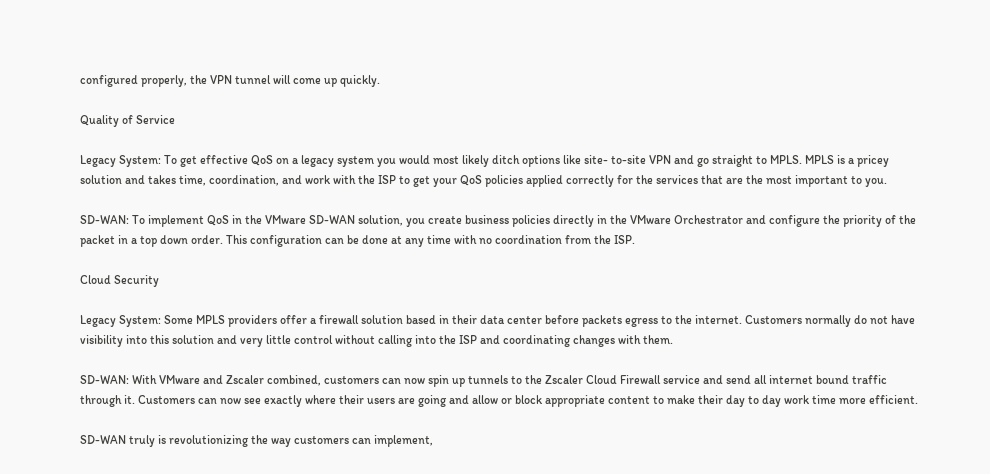configured properly, the VPN tunnel will come up quickly.

Quality of Service

Legacy System: To get effective QoS on a legacy system you would most likely ditch options like site- to-site VPN and go straight to MPLS. MPLS is a pricey solution and takes time, coordination, and work with the ISP to get your QoS policies applied correctly for the services that are the most important to you.

SD-WAN: To implement QoS in the VMware SD-WAN solution, you create business policies directly in the VMware Orchestrator and configure the priority of the packet in a top down order. This configuration can be done at any time with no coordination from the ISP.

Cloud Security

Legacy System: Some MPLS providers offer a firewall solution based in their data center before packets egress to the internet. Customers normally do not have visibility into this solution and very little control without calling into the ISP and coordinating changes with them.

SD-WAN: With VMware and Zscaler combined, customers can now spin up tunnels to the Zscaler Cloud Firewall service and send all internet bound traffic through it. Customers can now see exactly where their users are going and allow or block appropriate content to make their day to day work time more efficient.

SD-WAN truly is revolutionizing the way customers can implement,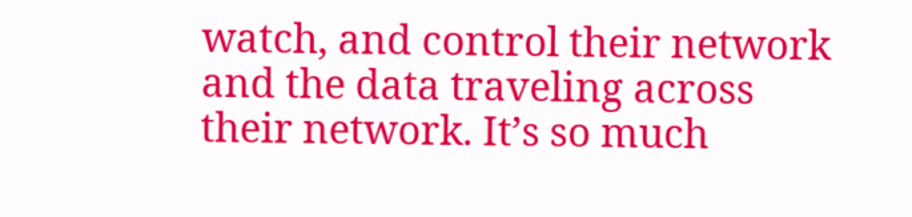watch, and control their network and the data traveling across their network. It’s so much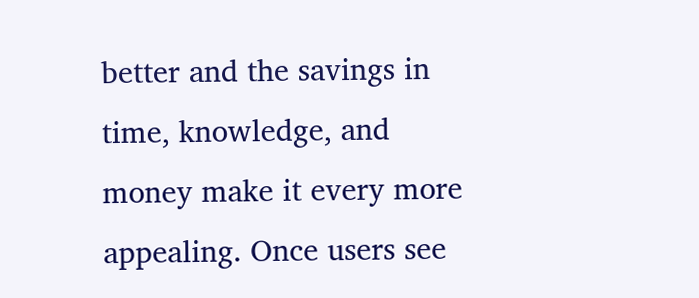better and the savings in time, knowledge, and money make it every more appealing. Once users see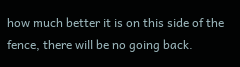how much better it is on this side of the fence, there will be no going back.